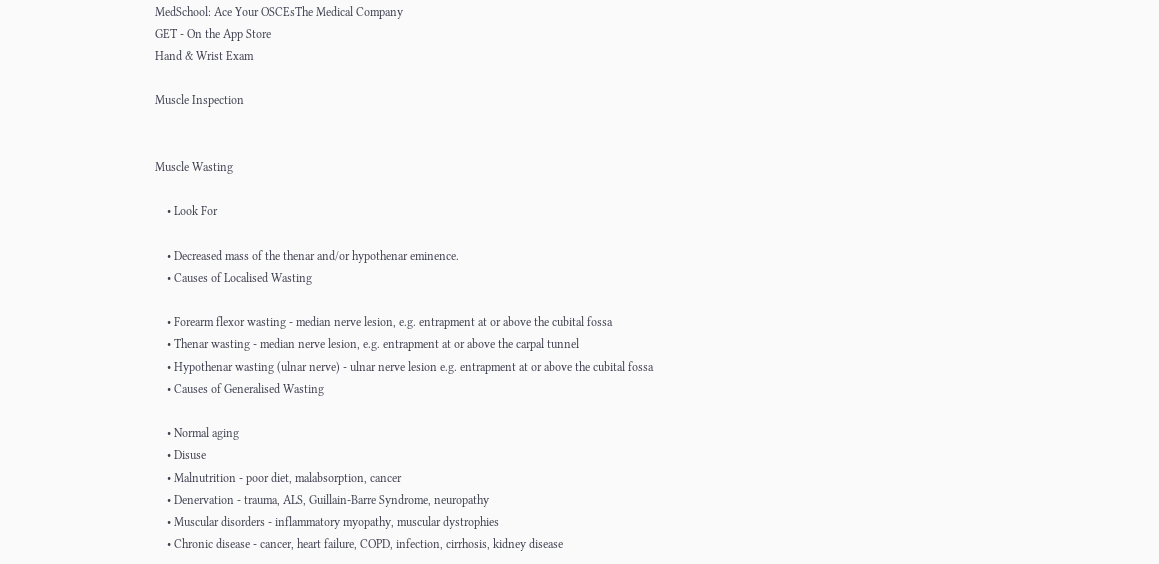MedSchool: Ace Your OSCEsThe Medical Company
GET - On the App Store
Hand & Wrist Exam

Muscle Inspection


Muscle Wasting

    • Look For

    • Decreased mass of the thenar and/or hypothenar eminence.
    • Causes of Localised Wasting

    • Forearm flexor wasting - median nerve lesion, e.g. entrapment at or above the cubital fossa
    • Thenar wasting - median nerve lesion, e.g. entrapment at or above the carpal tunnel
    • Hypothenar wasting (ulnar nerve) - ulnar nerve lesion e.g. entrapment at or above the cubital fossa
    • Causes of Generalised Wasting

    • Normal aging
    • Disuse
    • Malnutrition - poor diet, malabsorption, cancer
    • Denervation - trauma, ALS, Guillain-Barre Syndrome, neuropathy
    • Muscular disorders - inflammatory myopathy, muscular dystrophies
    • Chronic disease - cancer, heart failure, COPD, infection, cirrhosis, kidney disease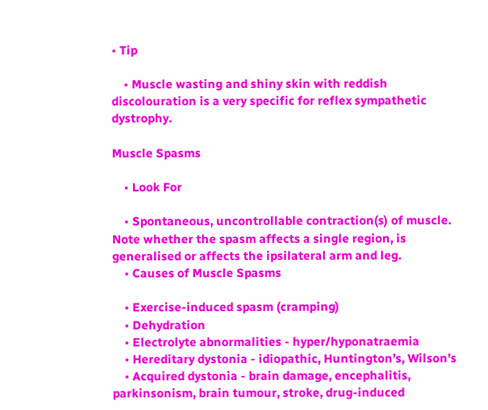• Tip

    • Muscle wasting and shiny skin with reddish discolouration is a very specific for reflex sympathetic dystrophy.

Muscle Spasms

    • Look For

    • Spontaneous, uncontrollable contraction(s) of muscle. Note whether the spasm affects a single region, is generalised or affects the ipsilateral arm and leg.
    • Causes of Muscle Spasms

    • Exercise-induced spasm (cramping)
    • Dehydration
    • Electrolyte abnormalities - hyper/hyponatraemia
    • Hereditary dystonia - idiopathic, Huntington’s, Wilson’s
    • Acquired dystonia - brain damage, encephalitis, parkinsonism, brain tumour, stroke, drug-induced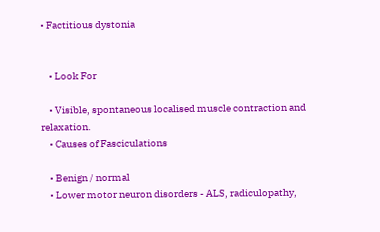• Factitious dystonia


    • Look For

    • Visible, spontaneous localised muscle contraction and relaxation.
    • Causes of Fasciculations

    • Benign / normal
    • Lower motor neuron disorders - ALS, radiculopathy,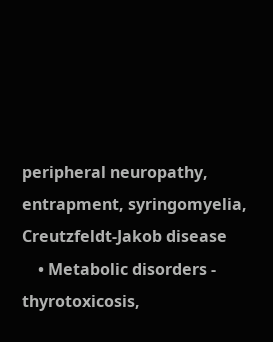peripheral neuropathy, entrapment, syringomyelia, Creutzfeldt-Jakob disease
    • Metabolic disorders - thyrotoxicosis,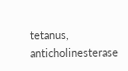tetanus, anticholinesterase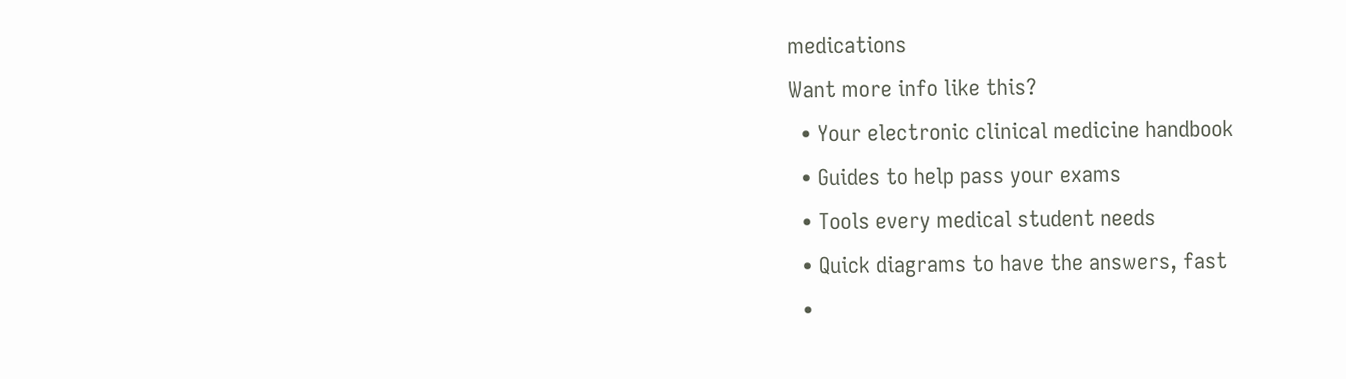medications
Want more info like this?
  • Your electronic clinical medicine handbook
  • Guides to help pass your exams
  • Tools every medical student needs
  • Quick diagrams to have the answers, fast
  •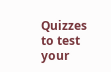Quizzes to test your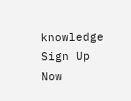knowledge
Sign Up Now